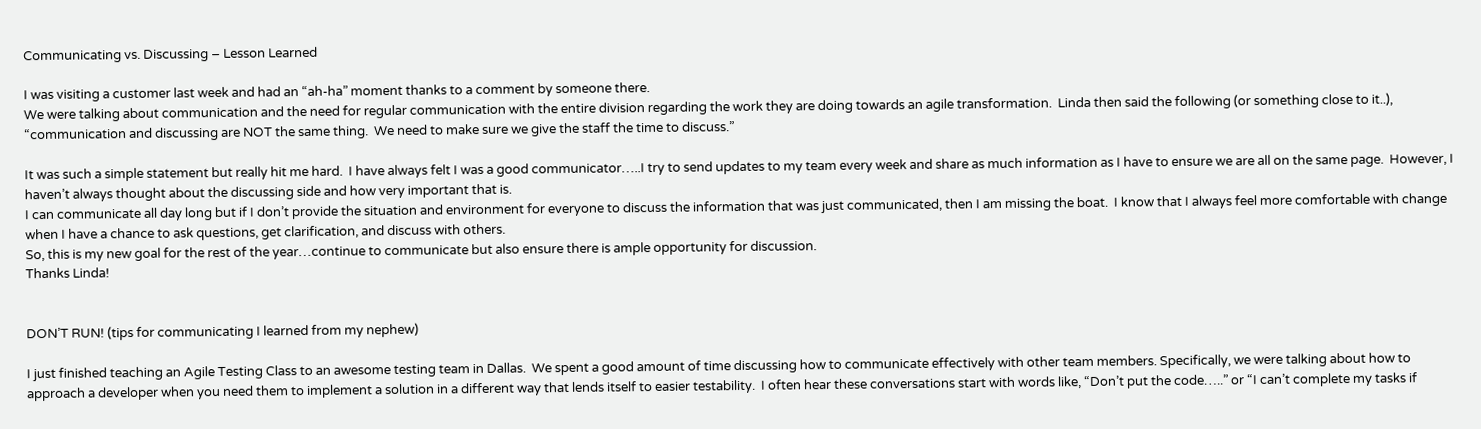Communicating vs. Discussing – Lesson Learned

I was visiting a customer last week and had an “ah-ha” moment thanks to a comment by someone there.
We were talking about communication and the need for regular communication with the entire division regarding the work they are doing towards an agile transformation.  Linda then said the following (or something close to it..), “communication and discussing are NOT the same thing.  We need to make sure we give the staff the time to discuss.”

It was such a simple statement but really hit me hard.  I have always felt I was a good communicator…..I try to send updates to my team every week and share as much information as I have to ensure we are all on the same page.  However, I haven’t always thought about the discussing side and how very important that is.
I can communicate all day long but if I don’t provide the situation and environment for everyone to discuss the information that was just communicated, then I am missing the boat.  I know that I always feel more comfortable with change when I have a chance to ask questions, get clarification, and discuss with others.
So, this is my new goal for the rest of the year…continue to communicate but also ensure there is ample opportunity for discussion.
Thanks Linda!


DON’T RUN! (tips for communicating I learned from my nephew)

I just finished teaching an Agile Testing Class to an awesome testing team in Dallas.  We spent a good amount of time discussing how to communicate effectively with other team members. Specifically, we were talking about how to approach a developer when you need them to implement a solution in a different way that lends itself to easier testability.  I often hear these conversations start with words like, “Don’t put the code…..” or “I can’t complete my tasks if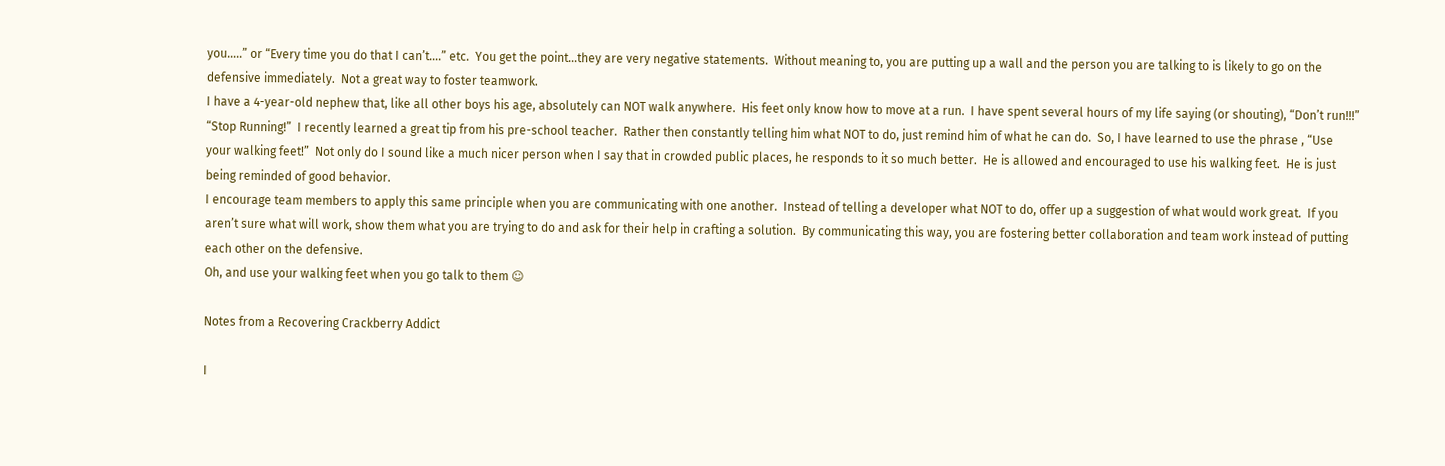you…..” or “Every time you do that I can’t….” etc.  You get the point…they are very negative statements.  Without meaning to, you are putting up a wall and the person you are talking to is likely to go on the defensive immediately.  Not a great way to foster teamwork.
I have a 4-year-old nephew that, like all other boys his age, absolutely can NOT walk anywhere.  His feet only know how to move at a run.  I have spent several hours of my life saying (or shouting), “Don’t run!!!”  “Stop Running!”  I recently learned a great tip from his pre-school teacher.  Rather then constantly telling him what NOT to do, just remind him of what he can do.  So, I have learned to use the phrase , “Use your walking feet!”  Not only do I sound like a much nicer person when I say that in crowded public places, he responds to it so much better.  He is allowed and encouraged to use his walking feet.  He is just being reminded of good behavior.
I encourage team members to apply this same principle when you are communicating with one another.  Instead of telling a developer what NOT to do, offer up a suggestion of what would work great.  If you aren’t sure what will work, show them what you are trying to do and ask for their help in crafting a solution.  By communicating this way, you are fostering better collaboration and team work instead of putting each other on the defensive.
Oh, and use your walking feet when you go talk to them ☺

Notes from a Recovering Crackberry Addict

I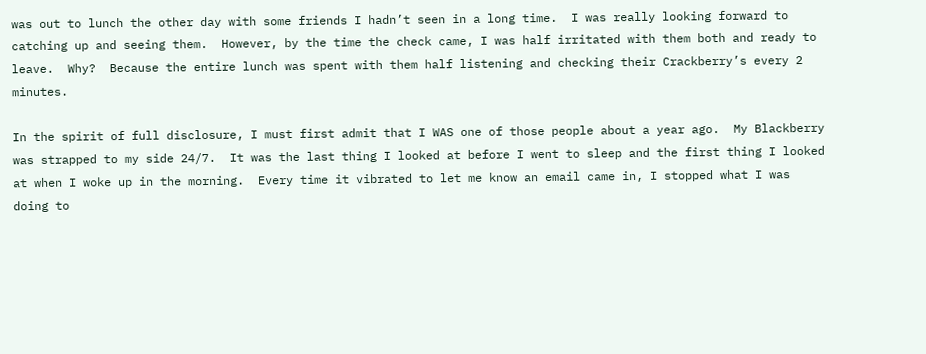was out to lunch the other day with some friends I hadn’t seen in a long time.  I was really looking forward to catching up and seeing them.  However, by the time the check came, I was half irritated with them both and ready to leave.  Why?  Because the entire lunch was spent with them half listening and checking their Crackberry’s every 2 minutes.

In the spirit of full disclosure, I must first admit that I WAS one of those people about a year ago.  My Blackberry was strapped to my side 24/7.  It was the last thing I looked at before I went to sleep and the first thing I looked at when I woke up in the morning.  Every time it vibrated to let me know an email came in, I stopped what I was doing to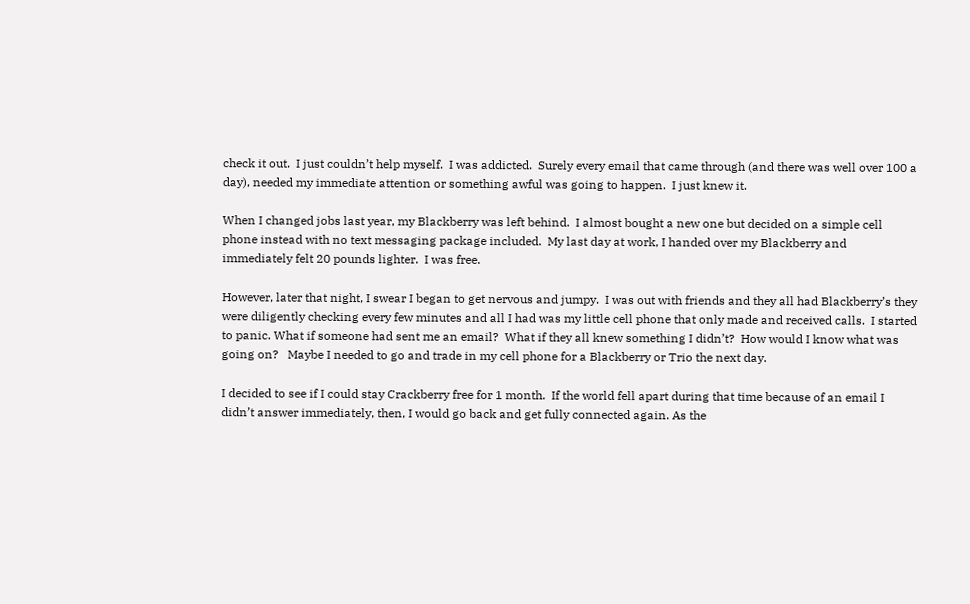check it out.  I just couldn’t help myself.  I was addicted.  Surely every email that came through (and there was well over 100 a day), needed my immediate attention or something awful was going to happen.  I just knew it.

When I changed jobs last year, my Blackberry was left behind.  I almost bought a new one but decided on a simple cell phone instead with no text messaging package included.  My last day at work, I handed over my Blackberry and immediately felt 20 pounds lighter.  I was free.

However, later that night, I swear I began to get nervous and jumpy.  I was out with friends and they all had Blackberry’s they were diligently checking every few minutes and all I had was my little cell phone that only made and received calls.  I started to panic. What if someone had sent me an email?  What if they all knew something I didn’t?  How would I know what was going on?   Maybe I needed to go and trade in my cell phone for a Blackberry or Trio the next day.

I decided to see if I could stay Crackberry free for 1 month.  If the world fell apart during that time because of an email I didn’t answer immediately, then, I would go back and get fully connected again. As the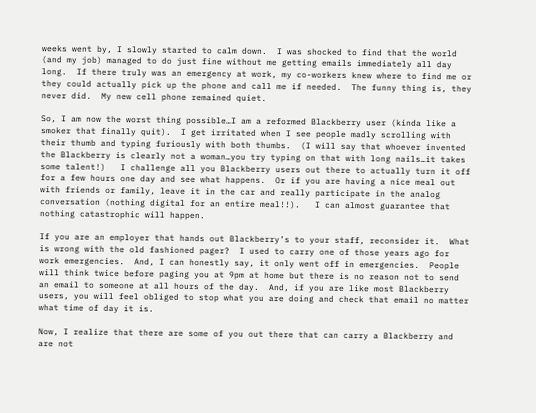weeks went by, I slowly started to calm down.  I was shocked to find that the world (and my job) managed to do just fine without me getting emails immediately all day long.  If there truly was an emergency at work, my co-workers knew where to find me or they could actually pick up the phone and call me if needed.  The funny thing is, they never did.  My new cell phone remained quiet.

So, I am now the worst thing possible…I am a reformed Blackberry user (kinda like a smoker that finally quit).  I get irritated when I see people madly scrolling with their thumb and typing furiously with both thumbs.  (I will say that whoever invented the Blackberry is clearly not a woman…you try typing on that with long nails…it takes some talent!)   I challenge all you Blackberry users out there to actually turn it off for a few hours one day and see what happens.  Or if you are having a nice meal out with friends or family, leave it in the car and really participate in the analog conversation (nothing digital for an entire meal!!).   I can almost guarantee that nothing catastrophic will happen.

If you are an employer that hands out Blackberry’s to your staff, reconsider it.  What is wrong with the old fashioned pager?  I used to carry one of those years ago for work emergencies.  And, I can honestly say, it only went off in emergencies.  People will think twice before paging you at 9pm at home but there is no reason not to send an email to someone at all hours of the day.  And, if you are like most Blackberry users, you will feel obliged to stop what you are doing and check that email no matter what time of day it is.

Now, I realize that there are some of you out there that can carry a Blackberry and are not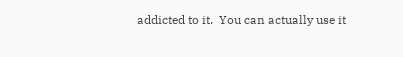addicted to it.  You can actually use it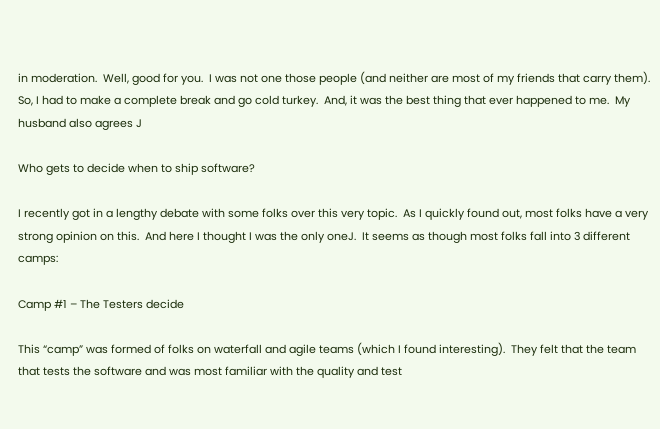in moderation.  Well, good for you.  I was not one those people (and neither are most of my friends that carry them).  So, I had to make a complete break and go cold turkey.  And, it was the best thing that ever happened to me.  My husband also agrees J

Who gets to decide when to ship software?

I recently got in a lengthy debate with some folks over this very topic.  As I quickly found out, most folks have a very strong opinion on this.  And here I thought I was the only oneJ.  It seems as though most folks fall into 3 different camps:

Camp #1 – The Testers decide

This “camp” was formed of folks on waterfall and agile teams (which I found interesting).  They felt that the team that tests the software and was most familiar with the quality and test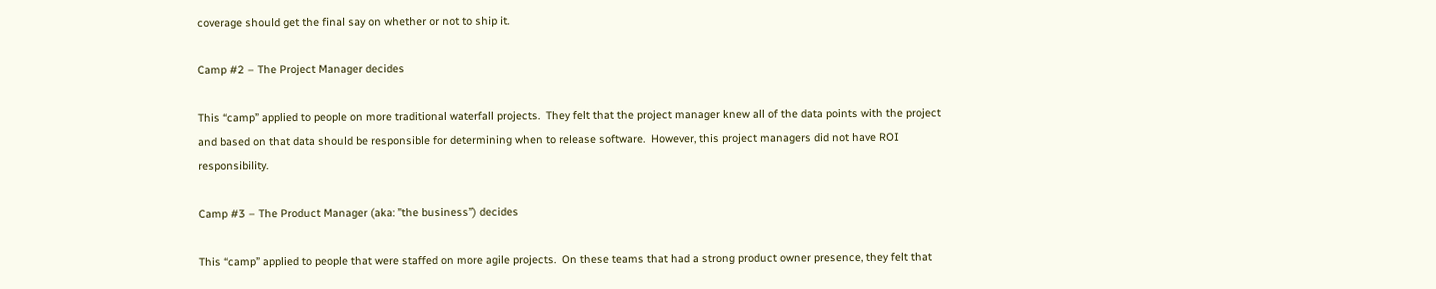coverage should get the final say on whether or not to ship it.

Camp #2 – The Project Manager decides

This “camp” applied to people on more traditional waterfall projects.  They felt that the project manager knew all of the data points with the project and based on that data should be responsible for determining when to release software.  However, this project managers did not have ROI responsibility.

Camp #3 – The Product Manager (aka: ”the business”) decides

This “camp” applied to people that were staffed on more agile projects.  On these teams that had a strong product owner presence, they felt that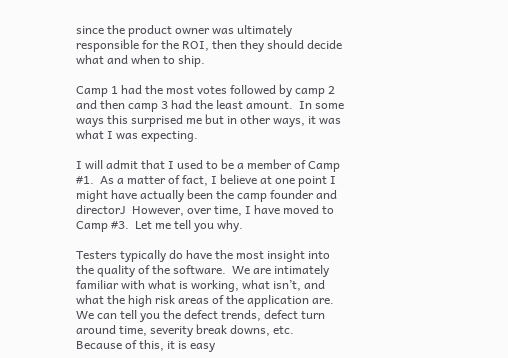since the product owner was ultimately responsible for the ROI, then they should decide what and when to ship.

Camp 1 had the most votes followed by camp 2 and then camp 3 had the least amount.  In some ways this surprised me but in other ways, it was what I was expecting.

I will admit that I used to be a member of Camp #1.  As a matter of fact, I believe at one point I might have actually been the camp founder and directorJ  However, over time, I have moved to Camp #3.  Let me tell you why.

Testers typically do have the most insight into the quality of the software.  We are intimately familiar with what is working, what isn’t, and what the high risk areas of the application are.  We can tell you the defect trends, defect turn around time, severity break downs, etc.  Because of this, it is easy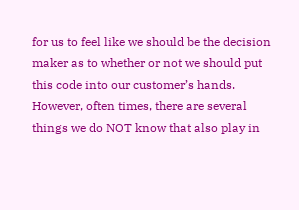for us to feel like we should be the decision maker as to whether or not we should put this code into our customer’s hands.  However, often times, there are several things we do NOT know that also play in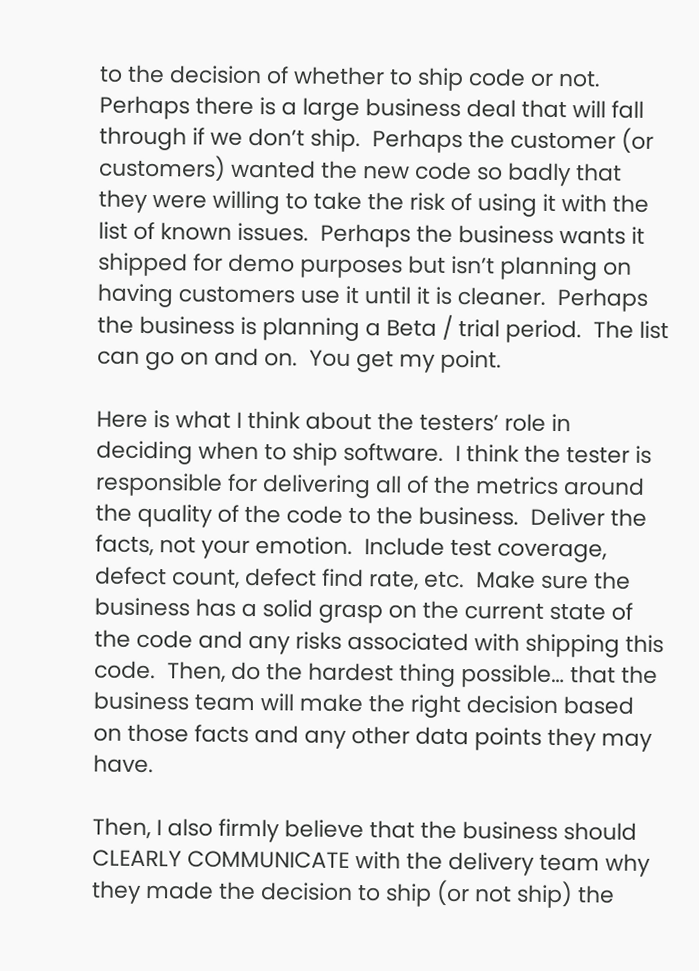to the decision of whether to ship code or not.  Perhaps there is a large business deal that will fall through if we don’t ship.  Perhaps the customer (or customers) wanted the new code so badly that they were willing to take the risk of using it with the list of known issues.  Perhaps the business wants it shipped for demo purposes but isn’t planning on having customers use it until it is cleaner.  Perhaps the business is planning a Beta / trial period.  The list can go on and on.  You get my point.

Here is what I think about the testers’ role in deciding when to ship software.  I think the tester is responsible for delivering all of the metrics around the quality of the code to the business.  Deliver the facts, not your emotion.  Include test coverage, defect count, defect find rate, etc.  Make sure the business has a solid grasp on the current state of the code and any risks associated with shipping this code.  Then, do the hardest thing possible… that the business team will make the right decision based on those facts and any other data points they may have.

Then, I also firmly believe that the business should CLEARLY COMMUNICATE with the delivery team why they made the decision to ship (or not ship) the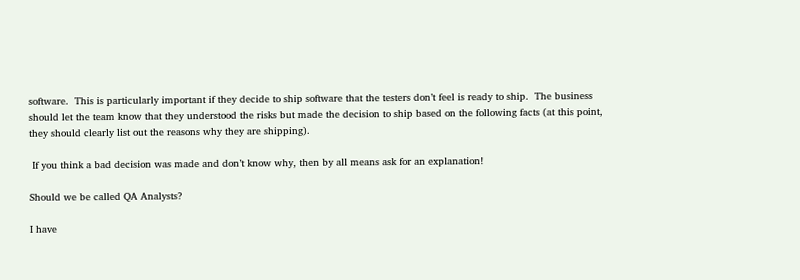software.  This is particularly important if they decide to ship software that the testers don’t feel is ready to ship.  The business should let the team know that they understood the risks but made the decision to ship based on the following facts (at this point, they should clearly list out the reasons why they are shipping).

 If you think a bad decision was made and don’t know why, then by all means ask for an explanation!

Should we be called QA Analysts?

I have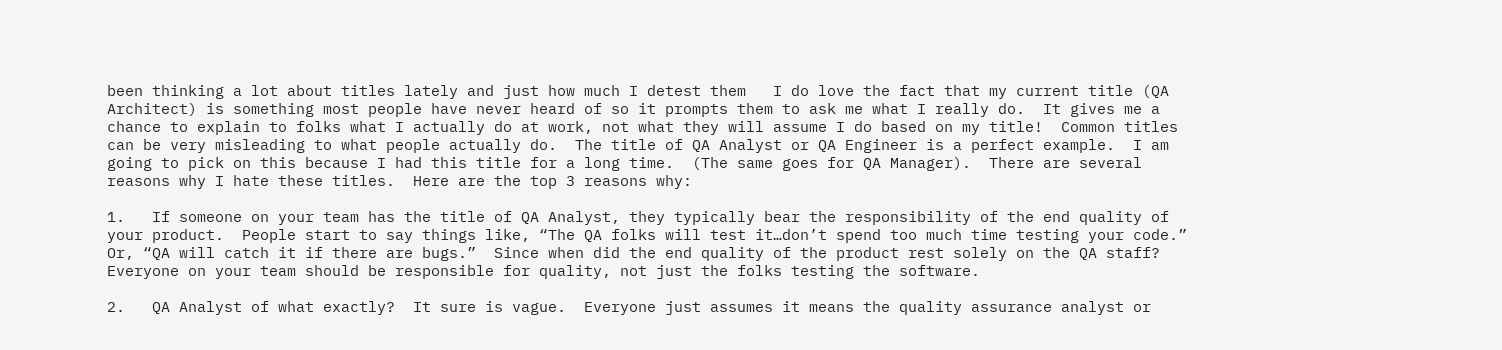been thinking a lot about titles lately and just how much I detest them   I do love the fact that my current title (QA Architect) is something most people have never heard of so it prompts them to ask me what I really do.  It gives me a chance to explain to folks what I actually do at work, not what they will assume I do based on my title!  Common titles can be very misleading to what people actually do.  The title of QA Analyst or QA Engineer is a perfect example.  I am going to pick on this because I had this title for a long time.  (The same goes for QA Manager).  There are several reasons why I hate these titles.  Here are the top 3 reasons why:

1.   If someone on your team has the title of QA Analyst, they typically bear the responsibility of the end quality of your product.  People start to say things like, “The QA folks will test it…don’t spend too much time testing your code.”  Or, “QA will catch it if there are bugs.”  Since when did the end quality of the product rest solely on the QA staff?  Everyone on your team should be responsible for quality, not just the folks testing the software.

2.   QA Analyst of what exactly?  It sure is vague.  Everyone just assumes it means the quality assurance analyst or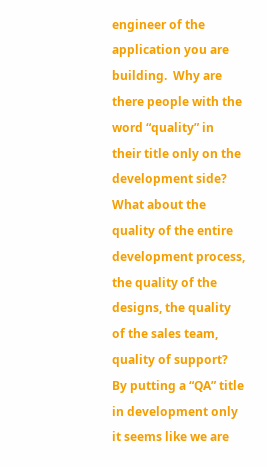engineer of the application you are building.  Why are there people with the word “quality” in their title only on the development side?  What about the quality of the entire development process, the quality of the designs, the quality of the sales team, quality of support?  By putting a “QA” title in development only it seems like we are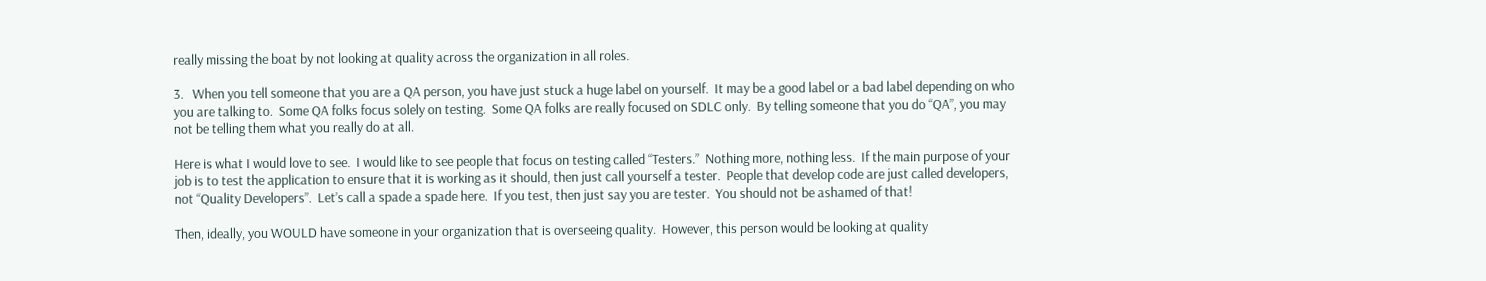really missing the boat by not looking at quality across the organization in all roles.

3.   When you tell someone that you are a QA person, you have just stuck a huge label on yourself.  It may be a good label or a bad label depending on who you are talking to.  Some QA folks focus solely on testing.  Some QA folks are really focused on SDLC only.  By telling someone that you do “QA”, you may not be telling them what you really do at all.

Here is what I would love to see.  I would like to see people that focus on testing called “Testers.”  Nothing more, nothing less.  If the main purpose of your job is to test the application to ensure that it is working as it should, then just call yourself a tester.  People that develop code are just called developers, not “Quality Developers”.  Let’s call a spade a spade here.  If you test, then just say you are tester.  You should not be ashamed of that!

Then, ideally, you WOULD have someone in your organization that is overseeing quality.  However, this person would be looking at quality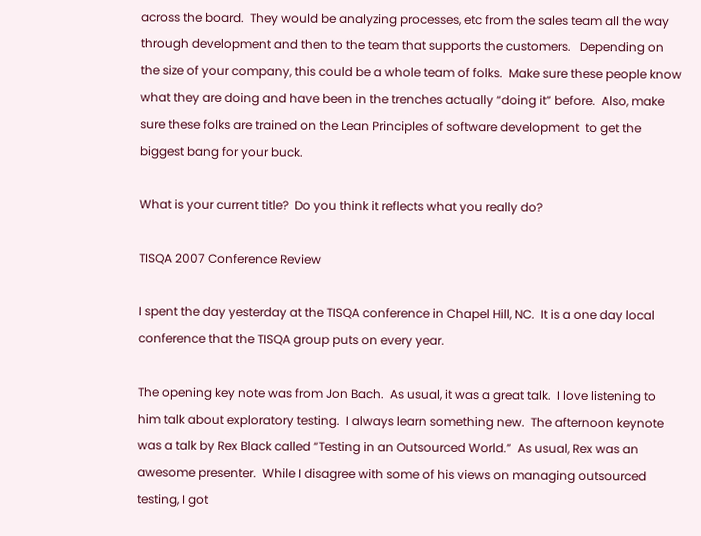across the board.  They would be analyzing processes, etc from the sales team all the way through development and then to the team that supports the customers.   Depending on the size of your company, this could be a whole team of folks.  Make sure these people know what they are doing and have been in the trenches actually “doing it” before.  Also, make sure these folks are trained on the Lean Principles of software development  to get the biggest bang for your buck.

What is your current title?  Do you think it reflects what you really do?

TISQA 2007 Conference Review

I spent the day yesterday at the TISQA conference in Chapel Hill, NC.  It is a one day local conference that the TISQA group puts on every year.

The opening key note was from Jon Bach.  As usual, it was a great talk.  I love listening to him talk about exploratory testing.  I always learn something new.  The afternoon keynote was a talk by Rex Black called “Testing in an Outsourced World.”  As usual, Rex was an awesome presenter.  While I disagree with some of his views on managing outsourced testing, I got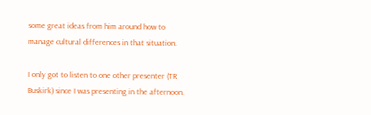some great ideas from him around how to manage cultural differences in that situation.

I only got to listen to one other presenter (TR Buskirk) since I was presenting in the afternoon.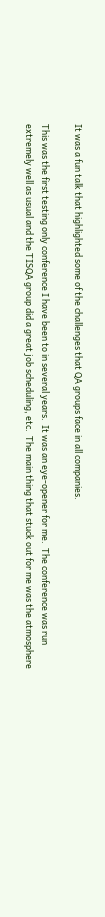It was a fun talk that highlighted some of the challenges that QA groups face in all companies.

This was the first testing only conference I have been to in several years.  It was an eye-opener for me.  The conference was run extremely well as usual and the TISQA group did a great job scheduling, etc.  The main thing that stuck out for me was the atmosphere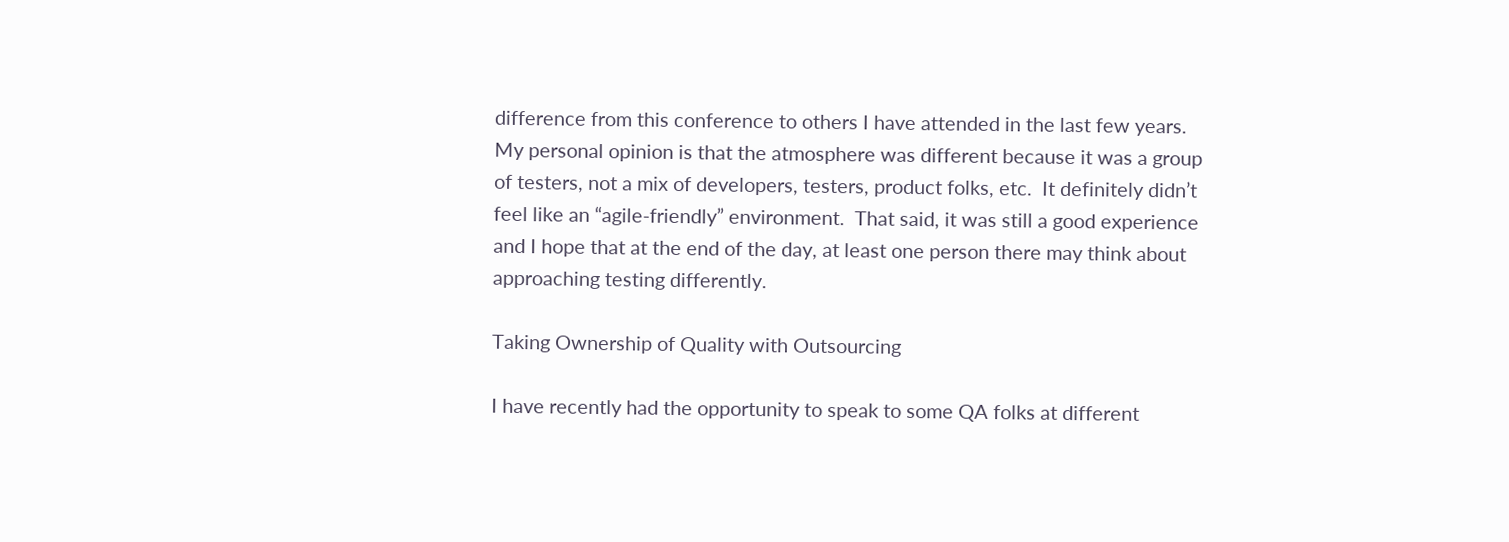difference from this conference to others I have attended in the last few years.  My personal opinion is that the atmosphere was different because it was a group of testers, not a mix of developers, testers, product folks, etc.  It definitely didn’t feel like an “agile-friendly” environment.  That said, it was still a good experience and I hope that at the end of the day, at least one person there may think about approaching testing differently.

Taking Ownership of Quality with Outsourcing

I have recently had the opportunity to speak to some QA folks at different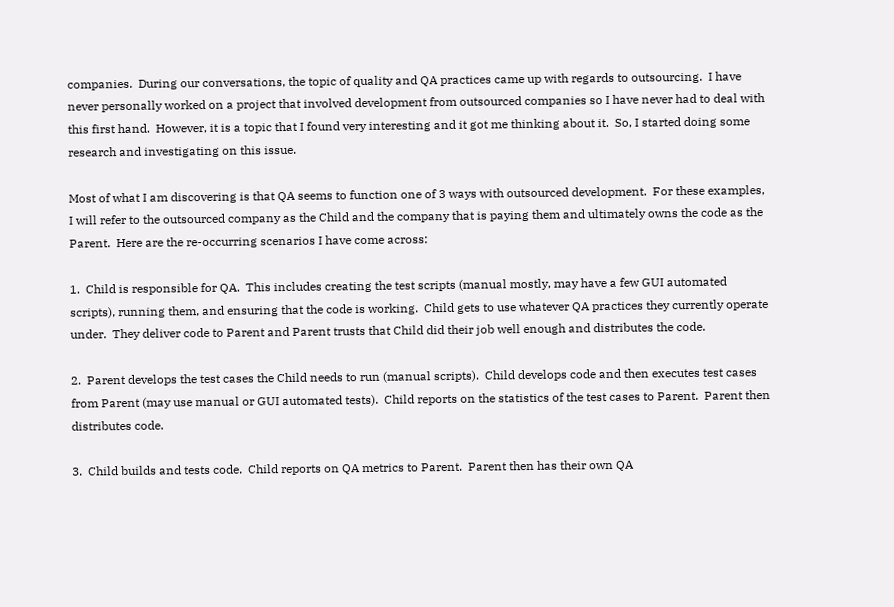companies.  During our conversations, the topic of quality and QA practices came up with regards to outsourcing.  I have never personally worked on a project that involved development from outsourced companies so I have never had to deal with this first hand.  However, it is a topic that I found very interesting and it got me thinking about it.  So, I started doing some research and investigating on this issue.

Most of what I am discovering is that QA seems to function one of 3 ways with outsourced development.  For these examples, I will refer to the outsourced company as the Child and the company that is paying them and ultimately owns the code as the Parent.  Here are the re-occurring scenarios I have come across:

1.  Child is responsible for QA.  This includes creating the test scripts (manual mostly, may have a few GUI automated scripts), running them, and ensuring that the code is working.  Child gets to use whatever QA practices they currently operate under.  They deliver code to Parent and Parent trusts that Child did their job well enough and distributes the code.

2.  Parent develops the test cases the Child needs to run (manual scripts).  Child develops code and then executes test cases from Parent (may use manual or GUI automated tests).  Child reports on the statistics of the test cases to Parent.  Parent then distributes code.

3.  Child builds and tests code.  Child reports on QA metrics to Parent.  Parent then has their own QA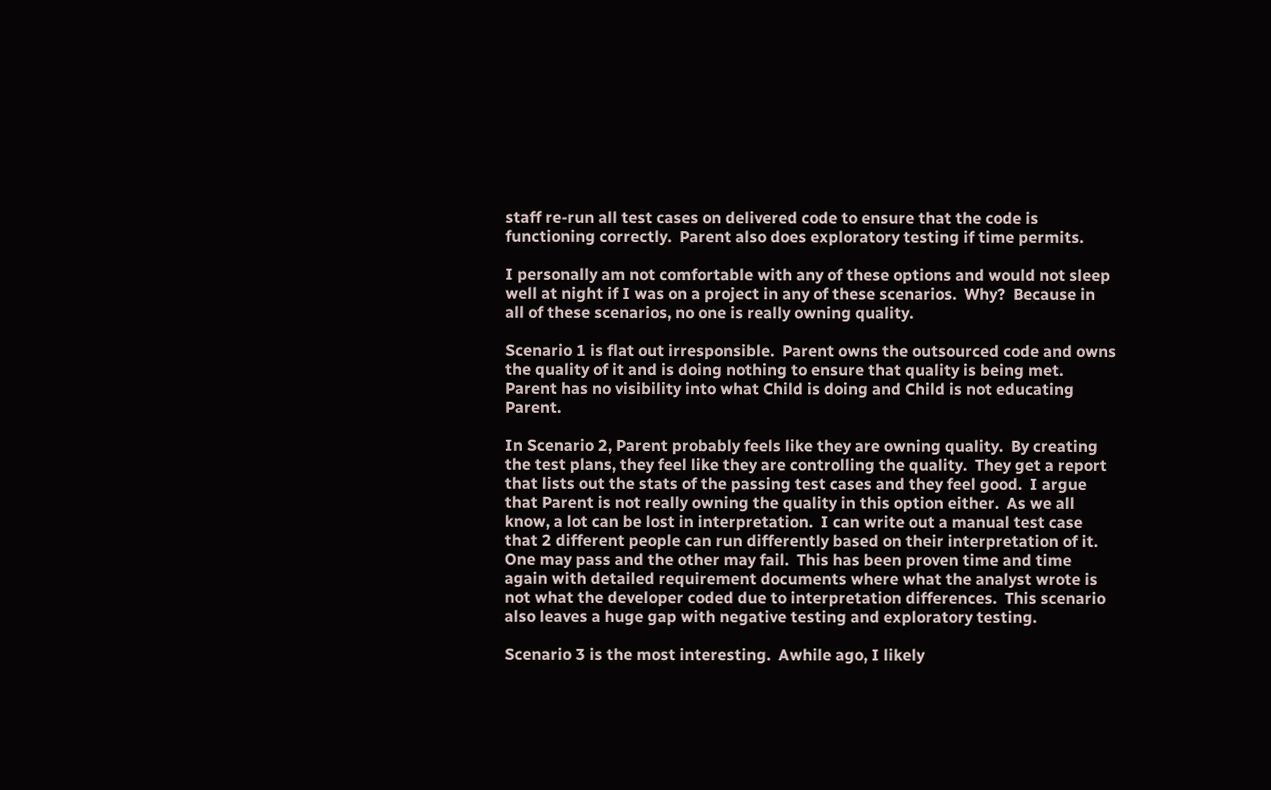staff re-run all test cases on delivered code to ensure that the code is functioning correctly.  Parent also does exploratory testing if time permits.

I personally am not comfortable with any of these options and would not sleep well at night if I was on a project in any of these scenarios.  Why?  Because in all of these scenarios, no one is really owning quality.

Scenario 1 is flat out irresponsible.  Parent owns the outsourced code and owns the quality of it and is doing nothing to ensure that quality is being met.  Parent has no visibility into what Child is doing and Child is not educating Parent.

In Scenario 2, Parent probably feels like they are owning quality.  By creating the test plans, they feel like they are controlling the quality.  They get a report that lists out the stats of the passing test cases and they feel good.  I argue that Parent is not really owning the quality in this option either.  As we all know, a lot can be lost in interpretation.  I can write out a manual test case that 2 different people can run differently based on their interpretation of it.  One may pass and the other may fail.  This has been proven time and time again with detailed requirement documents where what the analyst wrote is not what the developer coded due to interpretation differences.  This scenario also leaves a huge gap with negative testing and exploratory testing.

Scenario 3 is the most interesting.  Awhile ago, I likely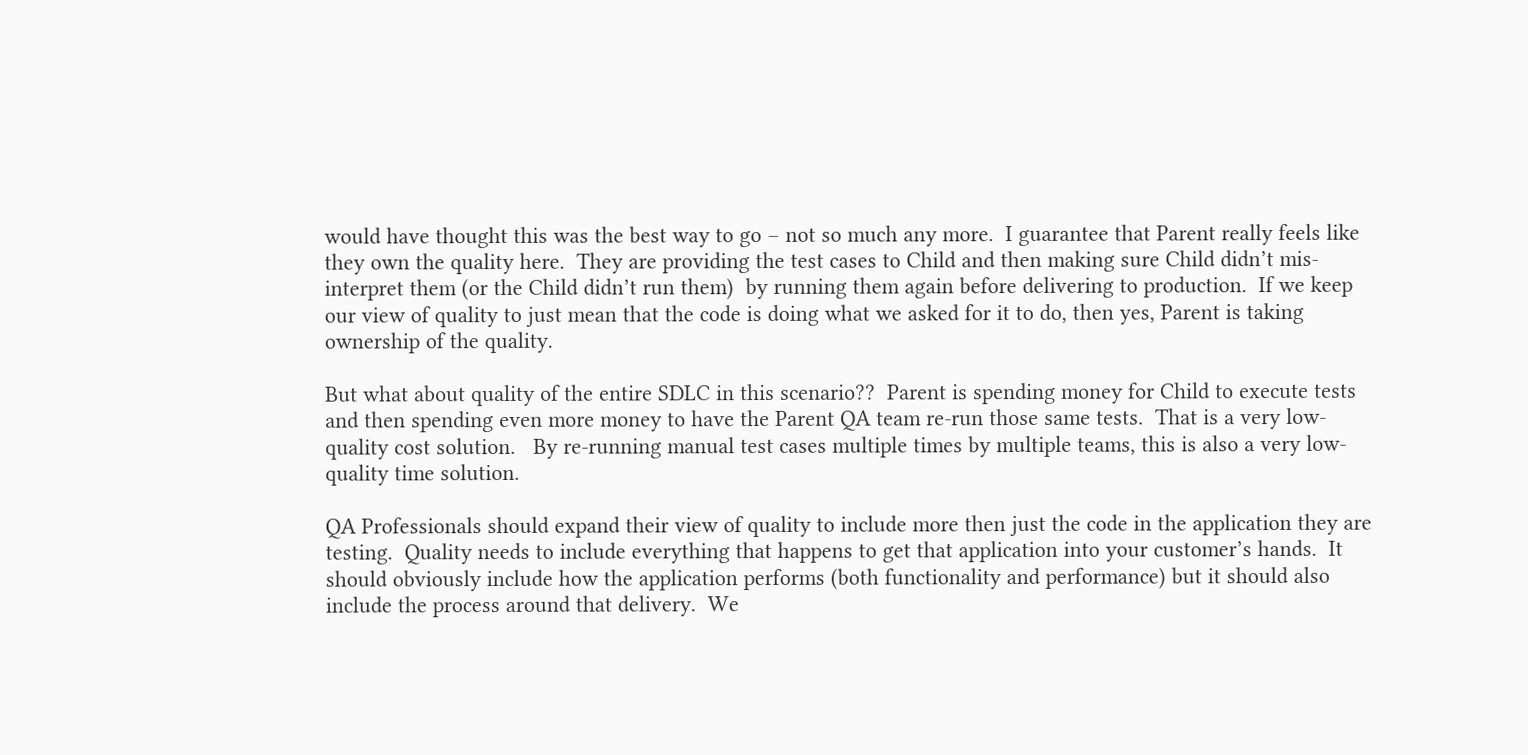would have thought this was the best way to go – not so much any more.  I guarantee that Parent really feels like they own the quality here.  They are providing the test cases to Child and then making sure Child didn’t mis-interpret them (or the Child didn’t run them)  by running them again before delivering to production.  If we keep our view of quality to just mean that the code is doing what we asked for it to do, then yes, Parent is taking ownership of the quality.

But what about quality of the entire SDLC in this scenario??  Parent is spending money for Child to execute tests and then spending even more money to have the Parent QA team re-run those same tests.  That is a very low-quality cost solution.   By re-running manual test cases multiple times by multiple teams, this is also a very low-quality time solution.

QA Professionals should expand their view of quality to include more then just the code in the application they are testing.  Quality needs to include everything that happens to get that application into your customer’s hands.  It should obviously include how the application performs (both functionality and performance) but it should also include the process around that delivery.  We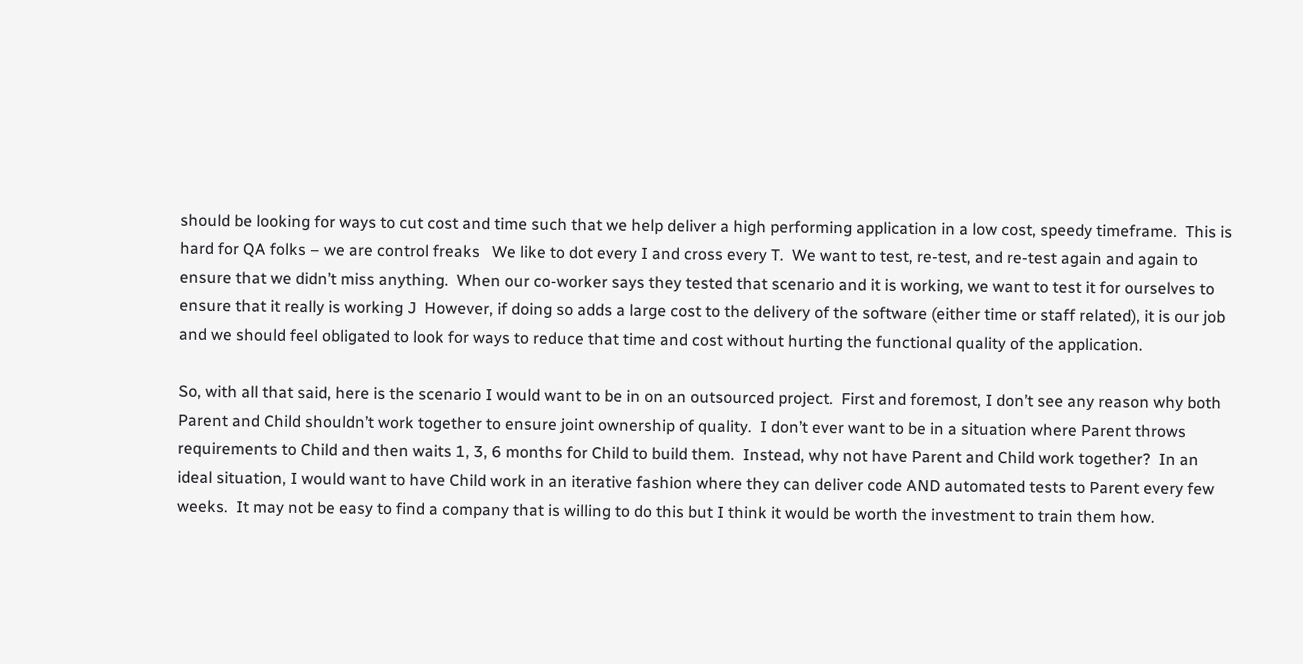should be looking for ways to cut cost and time such that we help deliver a high performing application in a low cost, speedy timeframe.  This is hard for QA folks – we are control freaks   We like to dot every I and cross every T.  We want to test, re-test, and re-test again and again to ensure that we didn’t miss anything.  When our co-worker says they tested that scenario and it is working, we want to test it for ourselves to ensure that it really is working J  However, if doing so adds a large cost to the delivery of the software (either time or staff related), it is our job and we should feel obligated to look for ways to reduce that time and cost without hurting the functional quality of the application.

So, with all that said, here is the scenario I would want to be in on an outsourced project.  First and foremost, I don’t see any reason why both Parent and Child shouldn’t work together to ensure joint ownership of quality.  I don’t ever want to be in a situation where Parent throws requirements to Child and then waits 1, 3, 6 months for Child to build them.  Instead, why not have Parent and Child work together?  In an ideal situation, I would want to have Child work in an iterative fashion where they can deliver code AND automated tests to Parent every few weeks.  It may not be easy to find a company that is willing to do this but I think it would be worth the investment to train them how.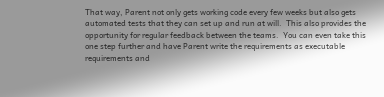That way, Parent not only gets working code every few weeks but also gets automated tests that they can set up and run at will.  This also provides the opportunity for regular feedback between the teams.  You can even take this one step further and have Parent write the requirements as executable requirements and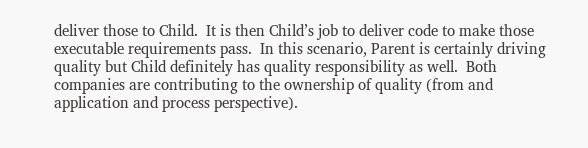deliver those to Child.  It is then Child’s job to deliver code to make those executable requirements pass.  In this scenario, Parent is certainly driving quality but Child definitely has quality responsibility as well.  Both companies are contributing to the ownership of quality (from and application and process perspective).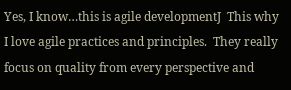Yes, I know…this is agile developmentJ  This why I love agile practices and principles.  They really focus on quality from every perspective and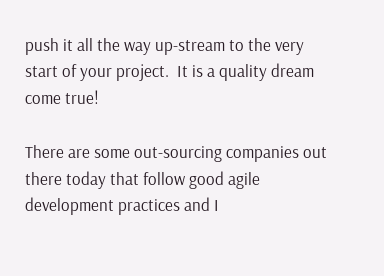push it all the way up-stream to the very start of your project.  It is a quality dream come true!

There are some out-sourcing companies out there today that follow good agile development practices and I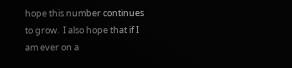hope this number continues to grow.  I also hope that if I am ever on a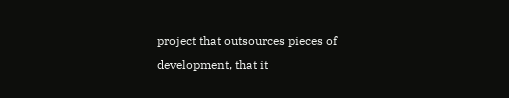project that outsources pieces of development, that it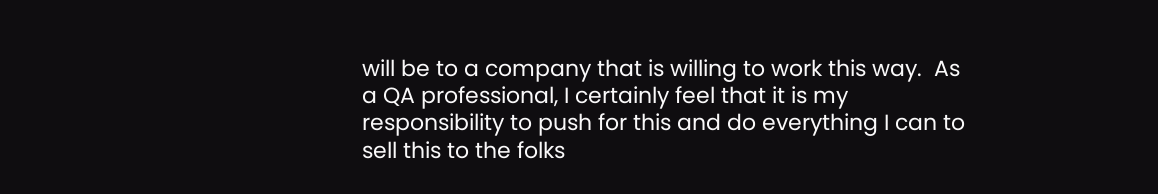will be to a company that is willing to work this way.  As a QA professional, I certainly feel that it is my responsibility to push for this and do everything I can to sell this to the folks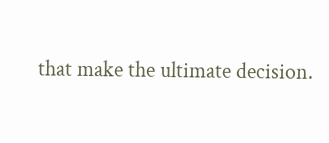that make the ultimate decision.